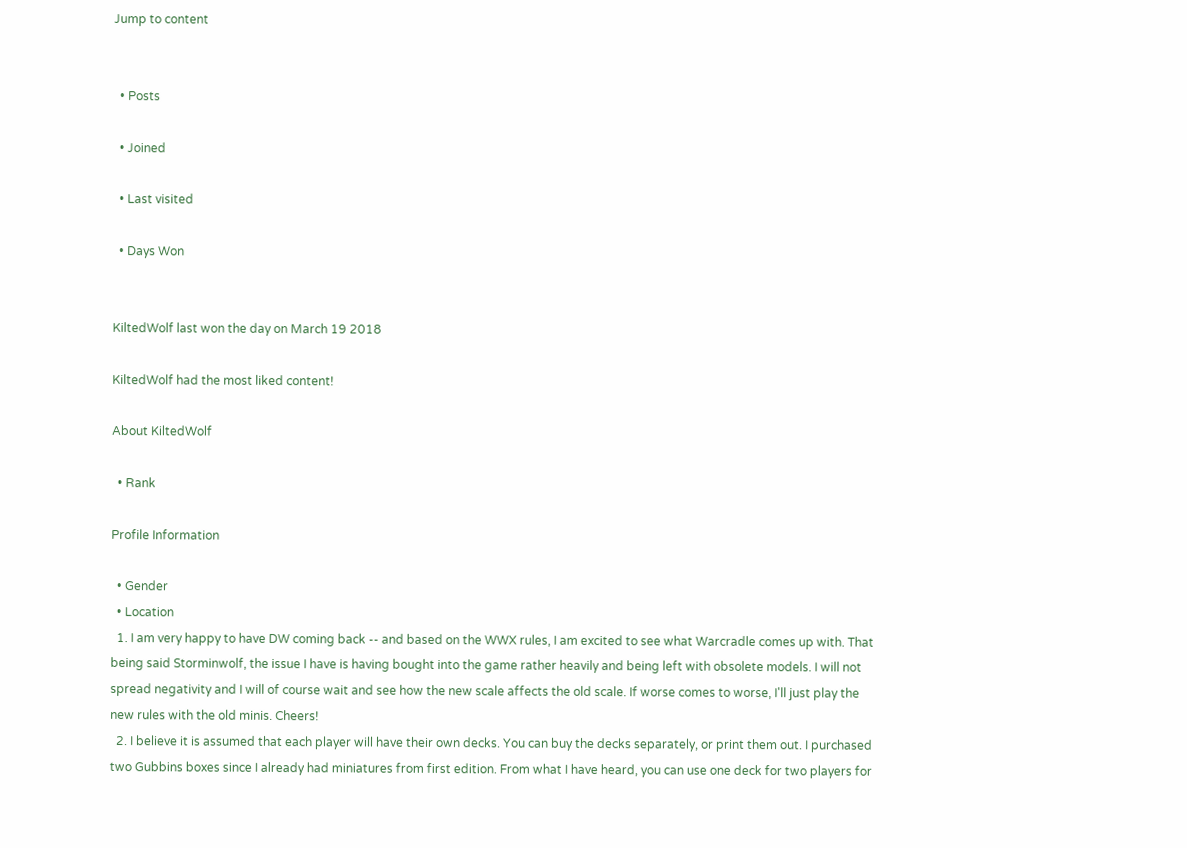Jump to content


  • Posts

  • Joined

  • Last visited

  • Days Won


KiltedWolf last won the day on March 19 2018

KiltedWolf had the most liked content!

About KiltedWolf

  • Rank

Profile Information

  • Gender
  • Location
  1. I am very happy to have DW coming back -- and based on the WWX rules, I am excited to see what Warcradle comes up with. That being said Storminwolf, the issue I have is having bought into the game rather heavily and being left with obsolete models. I will not spread negativity and I will of course wait and see how the new scale affects the old scale. If worse comes to worse, I'll just play the new rules with the old minis. Cheers!
  2. I believe it is assumed that each player will have their own decks. You can buy the decks separately, or print them out. I purchased two Gubbins boxes since I already had miniatures from first edition. From what I have heard, you can use one deck for two players for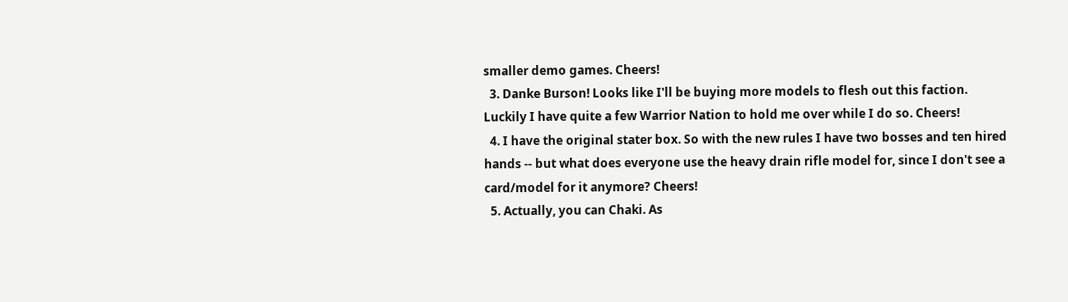smaller demo games. Cheers!
  3. Danke Burson! Looks like I'll be buying more models to flesh out this faction. Luckily I have quite a few Warrior Nation to hold me over while I do so. Cheers!
  4. I have the original stater box. So with the new rules I have two bosses and ten hired hands -- but what does everyone use the heavy drain rifle model for, since I don't see a card/model for it anymore? Cheers!
  5. Actually, you can Chaki. As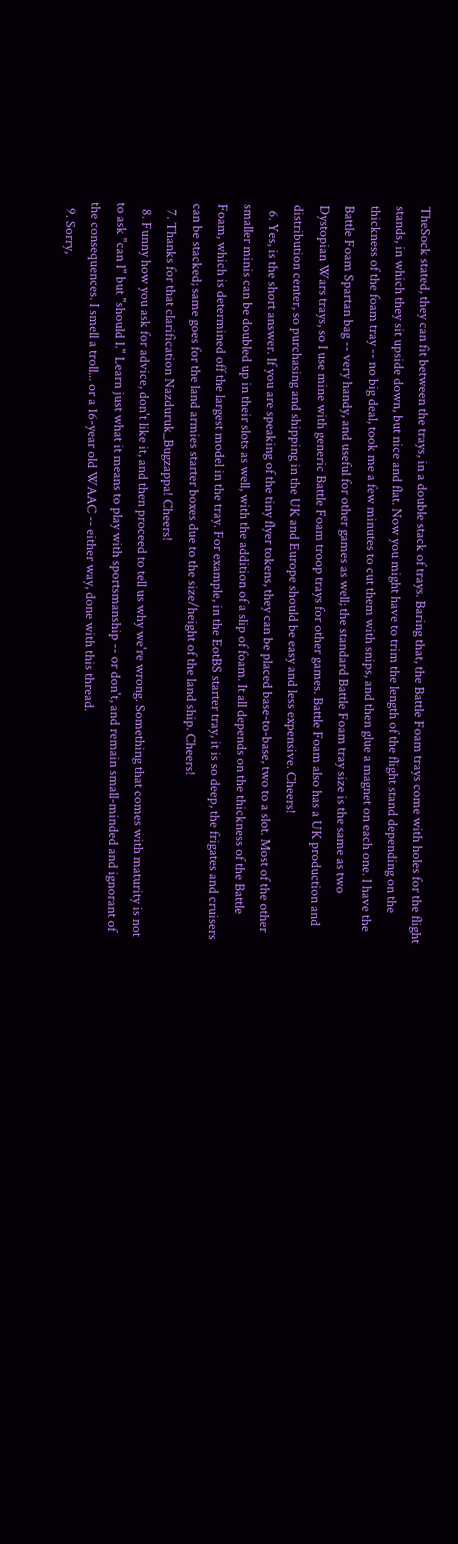TheSock stated, they can fit between the trays, in a double stack of trays. Baring that, the Battle Foam trays come with holes for the flight stands, in which they sit upside down, but nice and flat. Now you might have to trim the length of the flight stand depending on the thickness of the foam tray -- no big deal, took me a few minutes to cut them with snips, and then glue a magnet on each one. I have the Battle Foam Spartan bag -- very handy, and useful for other games as well; the standard Battle Foam tray size is the same as two Dystopian Wars trays, so I use mine with generic Battle Foam troop trays for other games. Battle Foam also has a UK production and distribution center, so purchasing and shipping in the UK and Europe should be easy and less expensive. Cheers!
  6. Yes, is the short answer. If you are speaking of the tiny flyer tokens, they can be placed base-to-base, two to a slot. Most of the other smaller minis can be doubled up in their slots as well, with the addition of a slip of foam. It all depends on the thickness of the Battle Foam, which is determined off the largest model in the tray. For example, in the EotBS starter tray, it is so deep, the frigates and cruisers can be stacked; same goes for the land armies starter boxes due to the size/height of the land ship. Cheers!
  7. Thanks for that clarification Nazduruk_Bugzappa! Cheers!
  8. Funny how you ask for advice, don't like it, and then proceed to tell us why we're wrong. Something that comes with maturity is not to ask "can I" but "should I." Learn just what it means to play with sportsmanship -- or don't, and remain small-minded and ignorant of the consequences. I smell a troll... or a 16-year old WAAC -- either way, done with this thread.
  9. Sorry,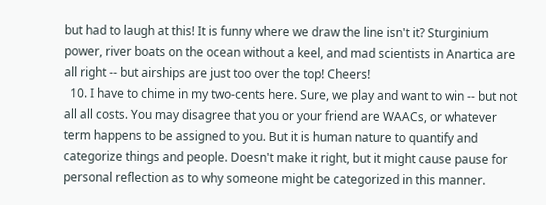but had to laugh at this! It is funny where we draw the line isn't it? Sturginium power, river boats on the ocean without a keel, and mad scientists in Anartica are all right -- but airships are just too over the top! Cheers!
  10. I have to chime in my two-cents here. Sure, we play and want to win -- but not all all costs. You may disagree that you or your friend are WAACs, or whatever term happens to be assigned to you. But it is human nature to quantify and categorize things and people. Doesn't make it right, but it might cause pause for personal reflection as to why someone might be categorized in this manner.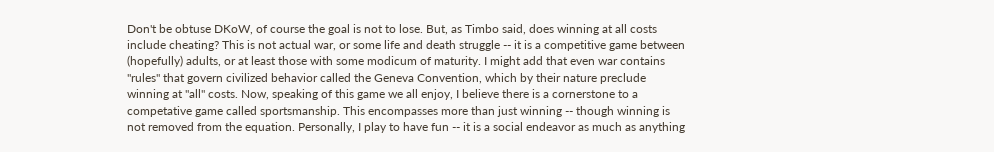Don't be obtuse DKoW, of course the goal is not to lose. But, as Timbo said, does winning at all costs include cheating? This is not actual war, or some life and death struggle -- it is a competitive game between (hopefully) adults, or at least those with some modicum of maturity. I might add that even war contains "rules" that govern civilized behavior called the Geneva Convention, which by their nature preclude winning at "all" costs. Now, speaking of this game we all enjoy, I believe there is a cornerstone to a competative game called sportsmanship. This encompasses more than just winning -- though winning is not removed from the equation. Personally, I play to have fun -- it is a social endeavor as much as anything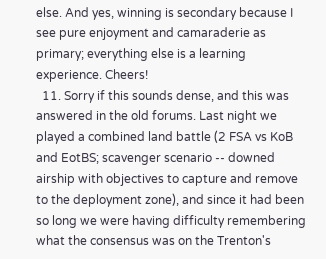else. And yes, winning is secondary because I see pure enjoyment and camaraderie as primary; everything else is a learning experience. Cheers!
  11. Sorry if this sounds dense, and this was answered in the old forums. Last night we played a combined land battle (2 FSA vs KoB and EotBS; scavenger scenario -- downed airship with objectives to capture and remove to the deployment zone), and since it had been so long we were having difficulty remembering what the consensus was on the Trenton's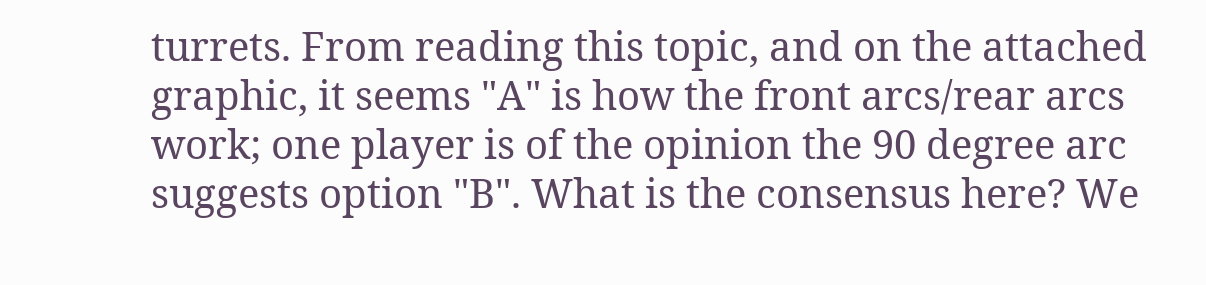turrets. From reading this topic, and on the attached graphic, it seems "A" is how the front arcs/rear arcs work; one player is of the opinion the 90 degree arc suggests option "B". What is the consensus here? We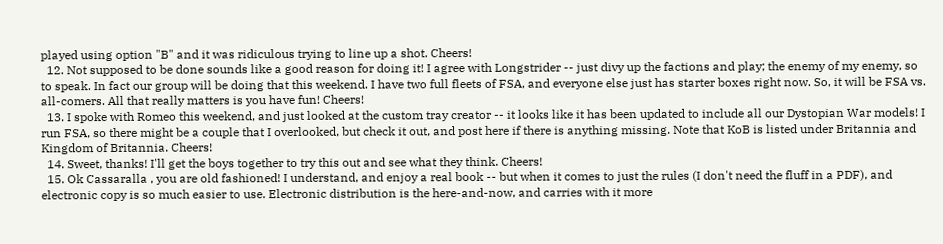played using option "B" and it was ridiculous trying to line up a shot. Cheers!
  12. Not supposed to be done sounds like a good reason for doing it! I agree with Longstrider -- just divy up the factions and play; the enemy of my enemy, so to speak. In fact our group will be doing that this weekend. I have two full fleets of FSA, and everyone else just has starter boxes right now. So, it will be FSA vs. all-comers. All that really matters is you have fun! Cheers!
  13. I spoke with Romeo this weekend, and just looked at the custom tray creator -- it looks like it has been updated to include all our Dystopian War models! I run FSA, so there might be a couple that I overlooked, but check it out, and post here if there is anything missing. Note that KoB is listed under Britannia and Kingdom of Britannia. Cheers!
  14. Sweet, thanks! I'll get the boys together to try this out and see what they think. Cheers!
  15. Ok Cassaralla , you are old fashioned! I understand, and enjoy a real book -- but when it comes to just the rules (I don't need the fluff in a PDF), and electronic copy is so much easier to use. Electronic distribution is the here-and-now, and carries with it more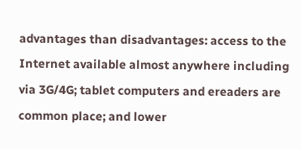advantages than disadvantages: access to the Internet available almost anywhere including via 3G/4G; tablet computers and ereaders are common place; and lower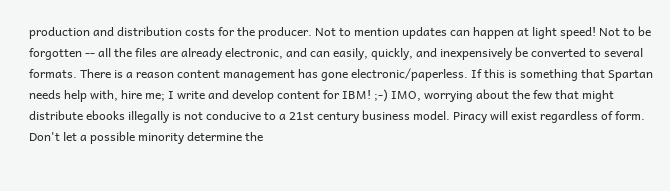production and distribution costs for the producer. Not to mention updates can happen at light speed! Not to be forgotten -- all the files are already electronic, and can easily, quickly, and inexpensively be converted to several formats. There is a reason content management has gone electronic/paperless. If this is something that Spartan needs help with, hire me; I write and develop content for IBM! ;-) IMO, worrying about the few that might distribute ebooks illegally is not conducive to a 21st century business model. Piracy will exist regardless of form. Don't let a possible minority determine the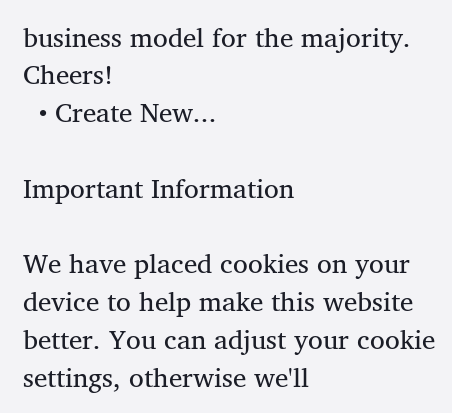business model for the majority. Cheers!
  • Create New...

Important Information

We have placed cookies on your device to help make this website better. You can adjust your cookie settings, otherwise we'll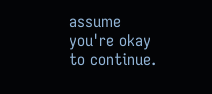assume you're okay to continue.